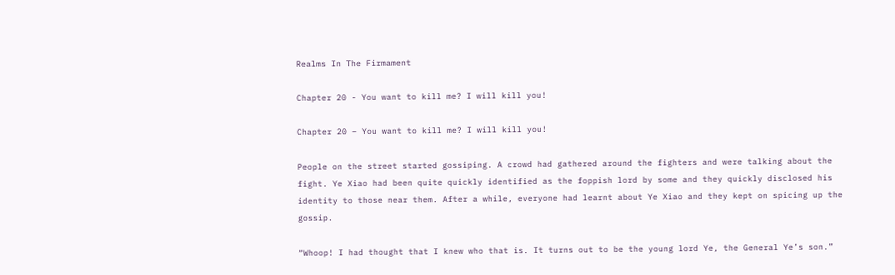Realms In The Firmament

Chapter 20 - You want to kill me? I will kill you!

Chapter 20 – You want to kill me? I will kill you!

People on the street started gossiping. A crowd had gathered around the fighters and were talking about the fight. Ye Xiao had been quite quickly identified as the foppish lord by some and they quickly disclosed his identity to those near them. After a while, everyone had learnt about Ye Xiao and they kept on spicing up the gossip.

“Whoop! I had thought that I knew who that is. It turns out to be the young lord Ye, the General Ye’s son.”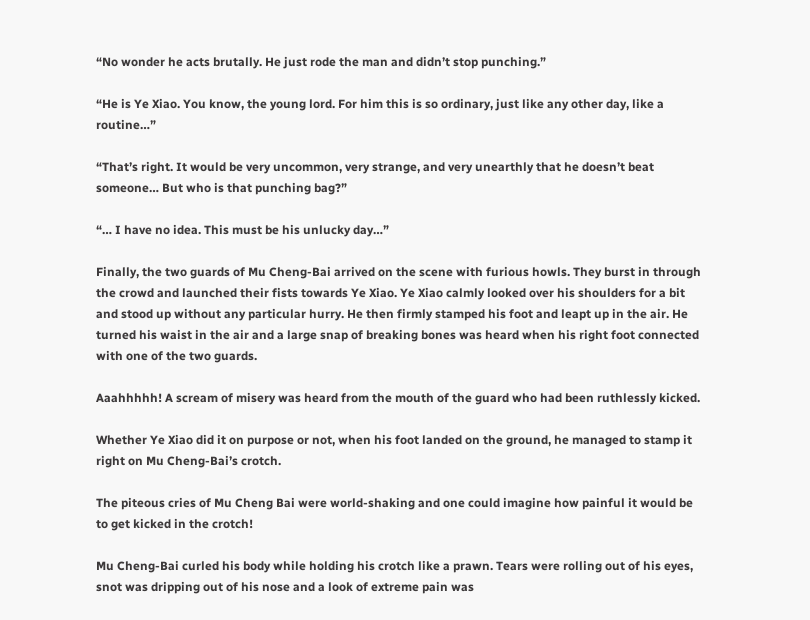“No wonder he acts brutally. He just rode the man and didn’t stop punching.”

“He is Ye Xiao. You know, the young lord. For him this is so ordinary, just like any other day, like a routine…”

“That’s right. It would be very uncommon, very strange, and very unearthly that he doesn’t beat someone… But who is that punching bag?”

“… I have no idea. This must be his unlucky day…”

Finally, the two guards of Mu Cheng-Bai arrived on the scene with furious howls. They burst in through the crowd and launched their fists towards Ye Xiao. Ye Xiao calmly looked over his shoulders for a bit and stood up without any particular hurry. He then firmly stamped his foot and leapt up in the air. He turned his waist in the air and a large snap of breaking bones was heard when his right foot connected with one of the two guards.

Aaahhhhh! A scream of misery was heard from the mouth of the guard who had been ruthlessly kicked.

Whether Ye Xiao did it on purpose or not, when his foot landed on the ground, he managed to stamp it right on Mu Cheng-Bai’s crotch.

The piteous cries of Mu Cheng Bai were world-shaking and one could imagine how painful it would be to get kicked in the crotch!

Mu Cheng-Bai curled his body while holding his crotch like a prawn. Tears were rolling out of his eyes, snot was dripping out of his nose and a look of extreme pain was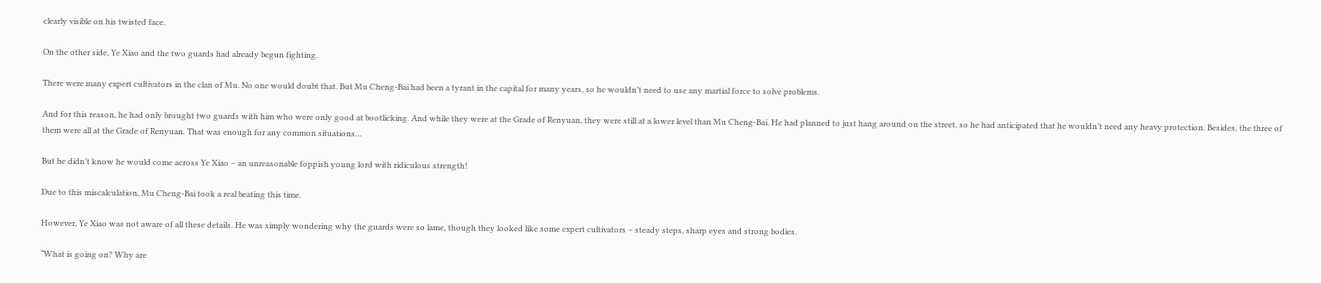clearly visible on his twisted face.

On the other side, Ye Xiao and the two guards had already begun fighting.

There were many expert cultivators in the clan of Mu. No one would doubt that. But Mu Cheng-Bai had been a tyrant in the capital for many years, so he wouldn’t need to use any martial force to solve problems.

And for this reason, he had only brought two guards with him who were only good at bootlicking. And while they were at the Grade of Renyuan, they were still at a lower level than Mu Cheng-Bai. He had planned to just hang around on the street, so he had anticipated that he wouldn’t need any heavy protection. Besides, the three of them were all at the Grade of Renyuan. That was enough for any common situations…

But he didn’t know he would come across Ye Xiao – an unreasonable foppish young lord with ridiculous strength!

Due to this miscalculation, Mu Cheng-Bai took a real beating this time.

However, Ye Xiao was not aware of all these details. He was simply wondering why the guards were so lame, though they looked like some expert cultivators – steady steps, sharp eyes and strong bodies.

“What is going on? Why are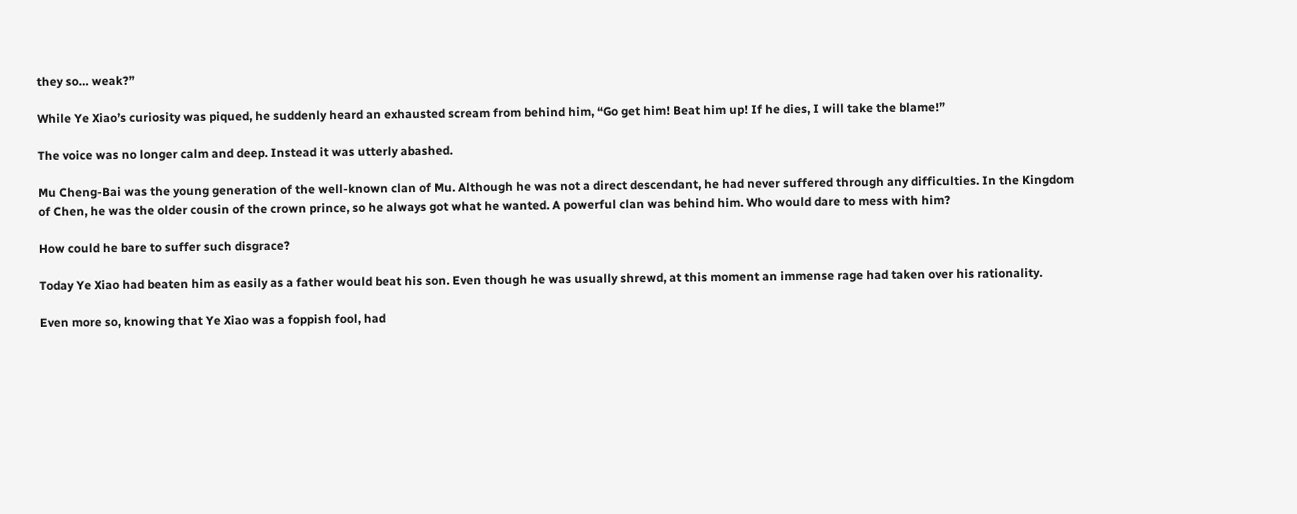they so… weak?”

While Ye Xiao’s curiosity was piqued, he suddenly heard an exhausted scream from behind him, “Go get him! Beat him up! If he dies, I will take the blame!”

The voice was no longer calm and deep. Instead it was utterly abashed.

Mu Cheng-Bai was the young generation of the well-known clan of Mu. Although he was not a direct descendant, he had never suffered through any difficulties. In the Kingdom of Chen, he was the older cousin of the crown prince, so he always got what he wanted. A powerful clan was behind him. Who would dare to mess with him?

How could he bare to suffer such disgrace?

Today Ye Xiao had beaten him as easily as a father would beat his son. Even though he was usually shrewd, at this moment an immense rage had taken over his rationality.

Even more so, knowing that Ye Xiao was a foppish fool, had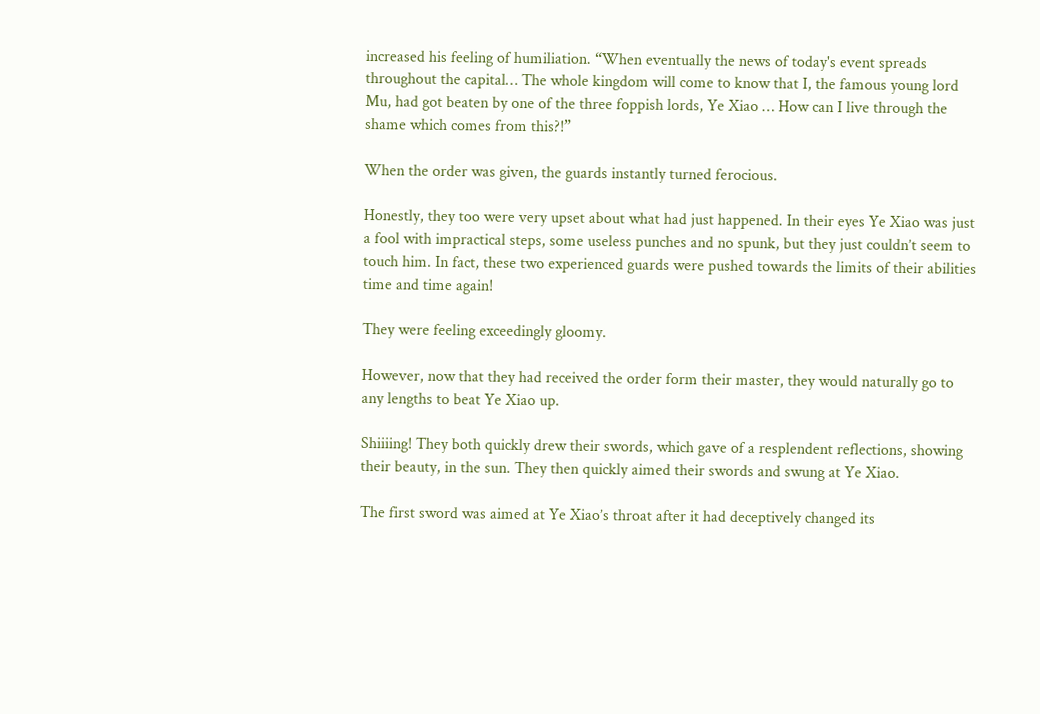increased his feeling of humiliation. “When eventually the news of today's event spreads throughout the capital… The whole kingdom will come to know that I, the famous young lord Mu, had got beaten by one of the three foppish lords, Ye Xiao … How can I live through the shame which comes from this?!”

When the order was given, the guards instantly turned ferocious.

Honestly, they too were very upset about what had just happened. In their eyes Ye Xiao was just a fool with impractical steps, some useless punches and no spunk, but they just couldn’t seem to touch him. In fact, these two experienced guards were pushed towards the limits of their abilities time and time again!

They were feeling exceedingly gloomy.

However, now that they had received the order form their master, they would naturally go to any lengths to beat Ye Xiao up.

Shiiiing! They both quickly drew their swords, which gave of a resplendent reflections, showing their beauty, in the sun. They then quickly aimed their swords and swung at Ye Xiao.

The first sword was aimed at Ye Xiao’s throat after it had deceptively changed its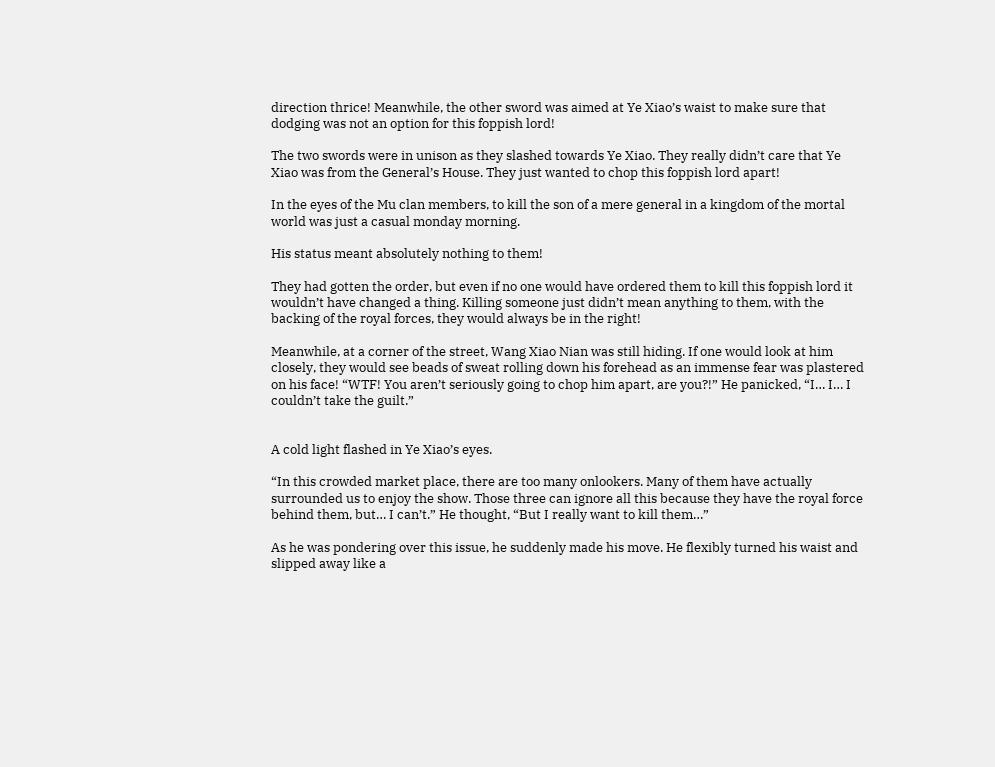direction thrice! Meanwhile, the other sword was aimed at Ye Xiao’s waist to make sure that dodging was not an option for this foppish lord!

The two swords were in unison as they slashed towards Ye Xiao. They really didn’t care that Ye Xiao was from the General’s House. They just wanted to chop this foppish lord apart!

In the eyes of the Mu clan members, to kill the son of a mere general in a kingdom of the mortal world was just a casual monday morning.

His status meant absolutely nothing to them!

They had gotten the order, but even if no one would have ordered them to kill this foppish lord it wouldn’t have changed a thing. Killing someone just didn’t mean anything to them, with the backing of the royal forces, they would always be in the right!

Meanwhile, at a corner of the street, Wang Xiao Nian was still hiding. If one would look at him closely, they would see beads of sweat rolling down his forehead as an immense fear was plastered on his face! “WTF! You aren’t seriously going to chop him apart, are you?!” He panicked, “I… I… I couldn’t take the guilt.”


A cold light flashed in Ye Xiao’s eyes.

“In this crowded market place, there are too many onlookers. Many of them have actually surrounded us to enjoy the show. Those three can ignore all this because they have the royal force behind them, but… I can’t.” He thought, “But I really want to kill them…”

As he was pondering over this issue, he suddenly made his move. He flexibly turned his waist and slipped away like a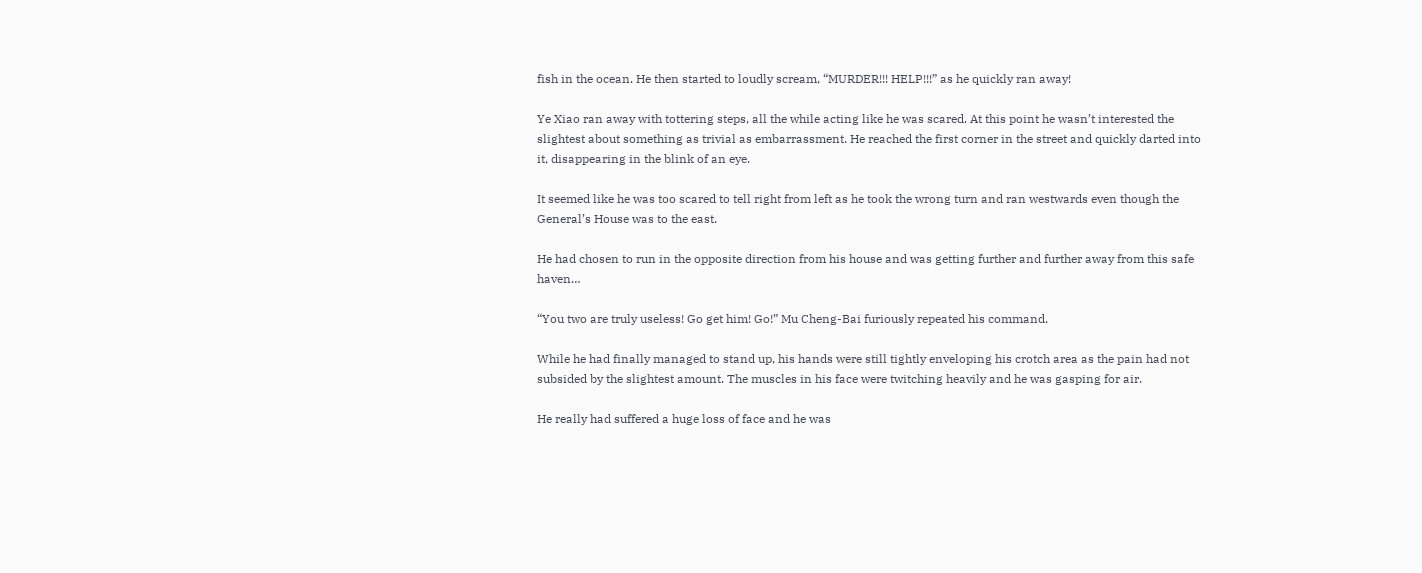fish in the ocean. He then started to loudly scream, “MURDER!!! HELP!!!” as he quickly ran away!

Ye Xiao ran away with tottering steps, all the while acting like he was scared. At this point he wasn’t interested the slightest about something as trivial as embarrassment. He reached the first corner in the street and quickly darted into it, disappearing in the blink of an eye.

It seemed like he was too scared to tell right from left as he took the wrong turn and ran westwards even though the General’s House was to the east.

He had chosen to run in the opposite direction from his house and was getting further and further away from this safe haven…

“You two are truly useless! Go get him! Go!” Mu Cheng-Bai furiously repeated his command.

While he had finally managed to stand up, his hands were still tightly enveloping his crotch area as the pain had not subsided by the slightest amount. The muscles in his face were twitching heavily and he was gasping for air.

He really had suffered a huge loss of face and he was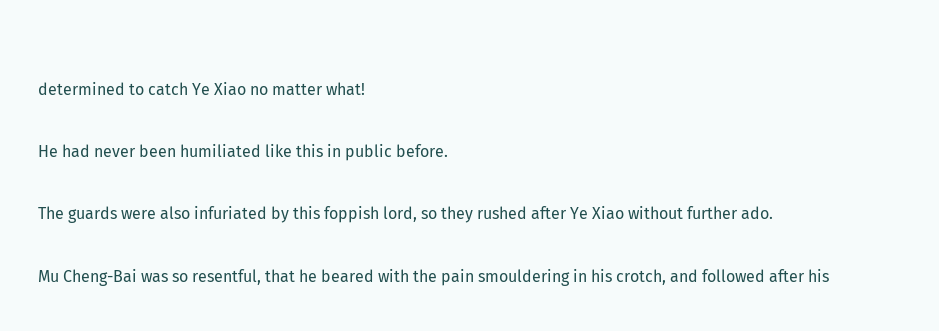determined to catch Ye Xiao no matter what!

He had never been humiliated like this in public before.

The guards were also infuriated by this foppish lord, so they rushed after Ye Xiao without further ado.

Mu Cheng-Bai was so resentful, that he beared with the pain smouldering in his crotch, and followed after his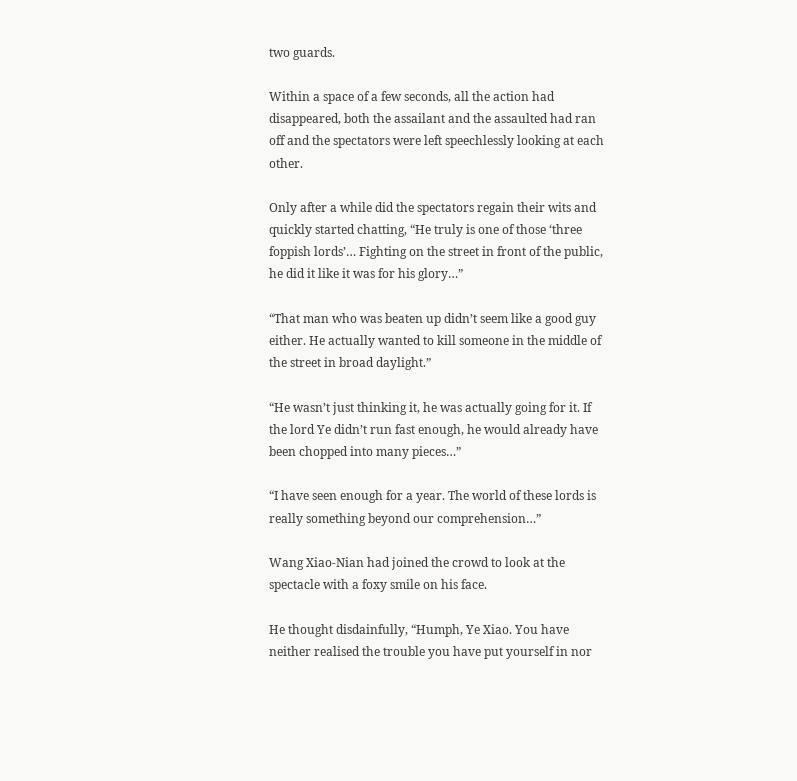two guards.

Within a space of a few seconds, all the action had disappeared, both the assailant and the assaulted had ran off and the spectators were left speechlessly looking at each other.

Only after a while did the spectators regain their wits and quickly started chatting, “He truly is one of those ‘three foppish lords’… Fighting on the street in front of the public, he did it like it was for his glory…”

“That man who was beaten up didn’t seem like a good guy either. He actually wanted to kill someone in the middle of the street in broad daylight.”

“He wasn’t just thinking it, he was actually going for it. If the lord Ye didn’t run fast enough, he would already have been chopped into many pieces…”

“I have seen enough for a year. The world of these lords is really something beyond our comprehension…”

Wang Xiao-Nian had joined the crowd to look at the spectacle with a foxy smile on his face.

He thought disdainfully, “Humph, Ye Xiao. You have neither realised the trouble you have put yourself in nor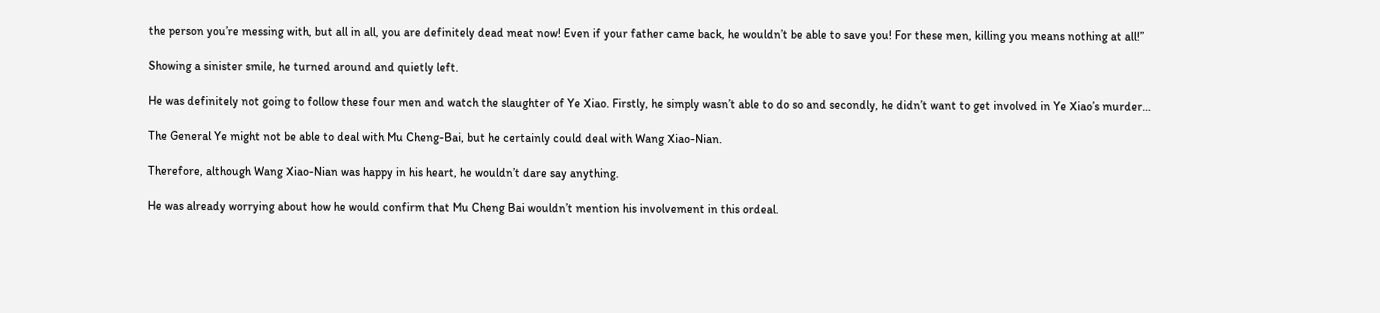the person you’re messing with, but all in all, you are definitely dead meat now! Even if your father came back, he wouldn’t be able to save you! For these men, killing you means nothing at all!”

Showing a sinister smile, he turned around and quietly left.

He was definitely not going to follow these four men and watch the slaughter of Ye Xiao. Firstly, he simply wasn’t able to do so and secondly, he didn’t want to get involved in Ye Xiao’s murder…

The General Ye might not be able to deal with Mu Cheng-Bai, but he certainly could deal with Wang Xiao-Nian.

Therefore, although Wang Xiao-Nian was happy in his heart, he wouldn’t dare say anything.

He was already worrying about how he would confirm that Mu Cheng Bai wouldn’t mention his involvement in this ordeal.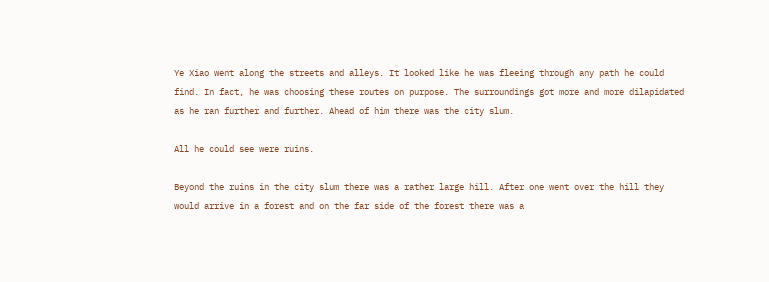Ye Xiao went along the streets and alleys. It looked like he was fleeing through any path he could find. In fact, he was choosing these routes on purpose. The surroundings got more and more dilapidated as he ran further and further. Ahead of him there was the city slum.

All he could see were ruins.

Beyond the ruins in the city slum there was a rather large hill. After one went over the hill they would arrive in a forest and on the far side of the forest there was a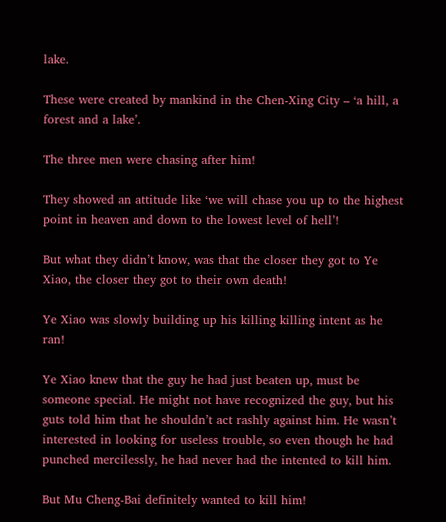lake.

These were created by mankind in the Chen-Xing City – ‘a hill, a forest and a lake’.

The three men were chasing after him!

They showed an attitude like ‘we will chase you up to the highest point in heaven and down to the lowest level of hell’!

But what they didn’t know, was that the closer they got to Ye Xiao, the closer they got to their own death!

Ye Xiao was slowly building up his killing killing intent as he ran!

Ye Xiao knew that the guy he had just beaten up, must be someone special. He might not have recognized the guy, but his guts told him that he shouldn’t act rashly against him. He wasn’t interested in looking for useless trouble, so even though he had punched mercilessly, he had never had the intented to kill him.

But Mu Cheng-Bai definitely wanted to kill him!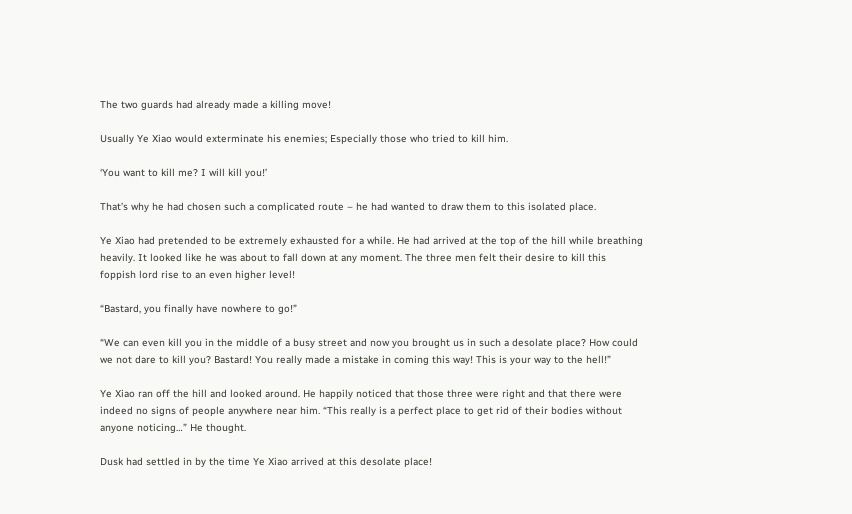The two guards had already made a killing move!

Usually Ye Xiao would exterminate his enemies; Especially those who tried to kill him.

‘You want to kill me? I will kill you!’

That’s why he had chosen such a complicated route – he had wanted to draw them to this isolated place.

Ye Xiao had pretended to be extremely exhausted for a while. He had arrived at the top of the hill while breathing heavily. It looked like he was about to fall down at any moment. The three men felt their desire to kill this foppish lord rise to an even higher level!

“Bastard, you finally have nowhere to go!”

“We can even kill you in the middle of a busy street and now you brought us in such a desolate place? How could we not dare to kill you? Bastard! You really made a mistake in coming this way! This is your way to the hell!”

Ye Xiao ran off the hill and looked around. He happily noticed that those three were right and that there were indeed no signs of people anywhere near him. “This really is a perfect place to get rid of their bodies without anyone noticing…” He thought.

Dusk had settled in by the time Ye Xiao arrived at this desolate place!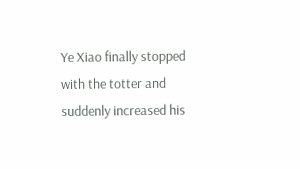Ye Xiao finally stopped with the totter and suddenly increased his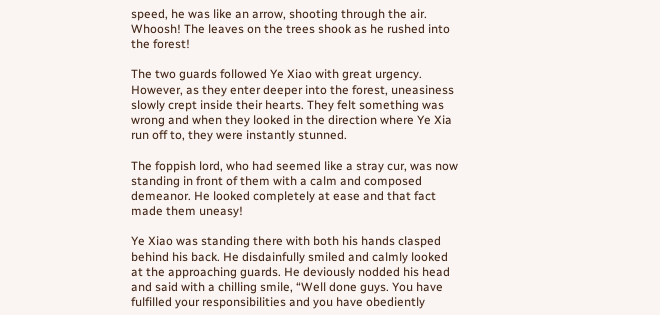speed, he was like an arrow, shooting through the air. Whoosh! The leaves on the trees shook as he rushed into the forest!

The two guards followed Ye Xiao with great urgency. However, as they enter deeper into the forest, uneasiness slowly crept inside their hearts. They felt something was wrong and when they looked in the direction where Ye Xia run off to, they were instantly stunned.

The foppish lord, who had seemed like a stray cur, was now standing in front of them with a calm and composed demeanor. He looked completely at ease and that fact made them uneasy!

Ye Xiao was standing there with both his hands clasped behind his back. He disdainfully smiled and calmly looked at the approaching guards. He deviously nodded his head and said with a chilling smile, “Well done guys. You have fulfilled your responsibilities and you have obediently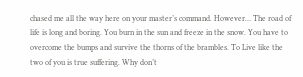chased me all the way here on your master’s command. However… The road of life is long and boring. You burn in the sun and freeze in the snow. You have to overcome the bumps and survive the thorns of the brambles. To Live like the two of you is true suffering. Why don’t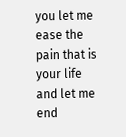you let me ease the pain that is your life and let me end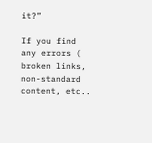it?”

If you find any errors ( broken links, non-standard content, etc..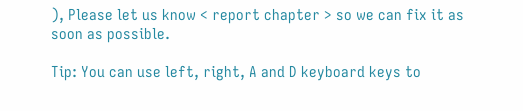), Please let us know < report chapter > so we can fix it as soon as possible.

Tip: You can use left, right, A and D keyboard keys to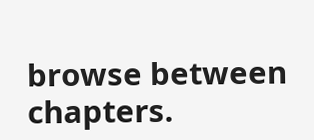browse between chapters.